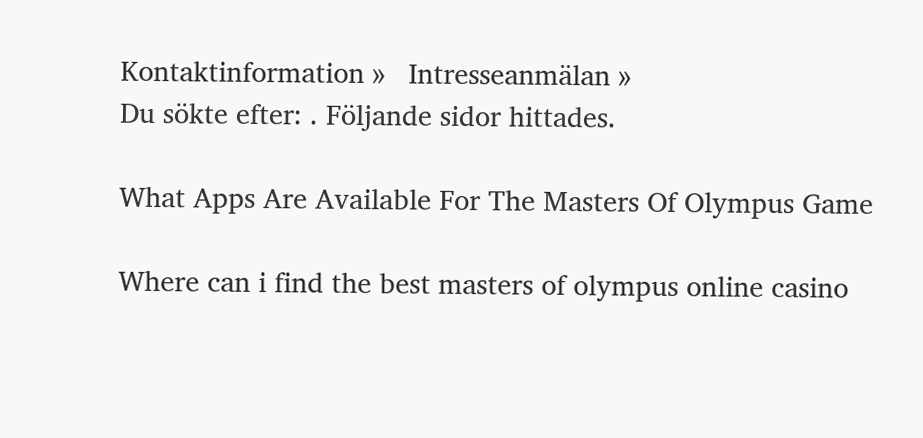Kontaktinformation »   Intresseanmälan »
Du sökte efter: . Följande sidor hittades.

What Apps Are Available For The Masters Of Olympus Game

Where can i find the best masters of olympus online casino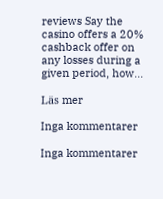reviews Say the casino offers a 20% cashback offer on any losses during a given period, how...

Läs mer

Inga kommentarer

Inga kommentarer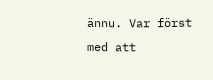ännu. Var först med att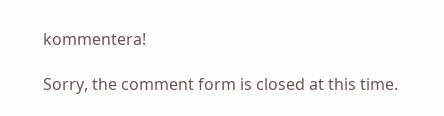kommentera!

Sorry, the comment form is closed at this time.